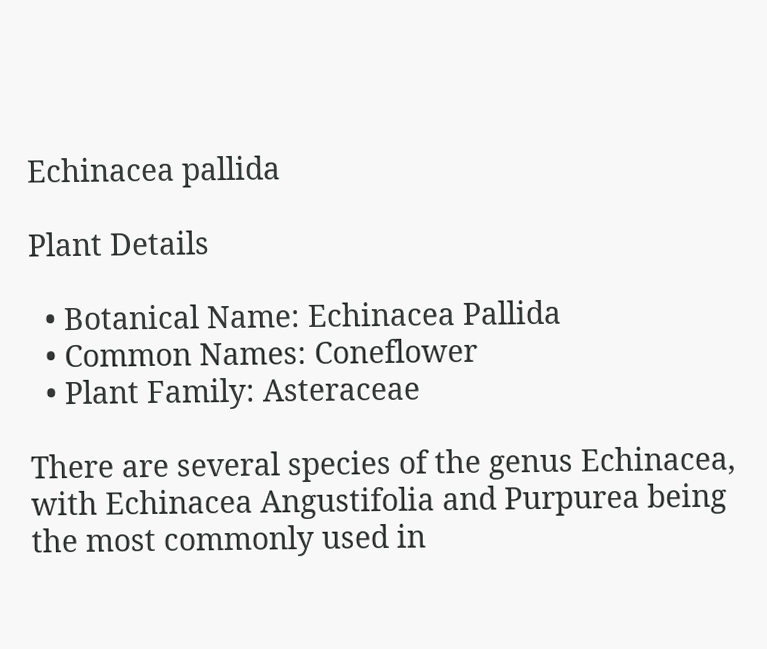Echinacea pallida

Plant Details

  • Botanical Name: Echinacea Pallida
  • Common Names: Coneflower
  • Plant Family: Asteraceae

There are several species of the genus Echinacea, with Echinacea Angustifolia and Purpurea being the most commonly used in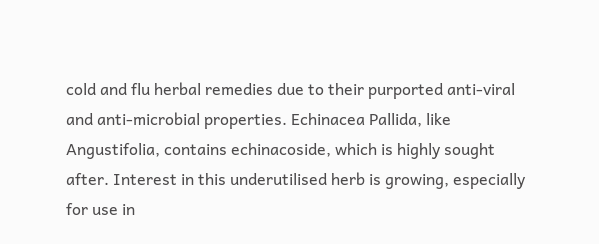cold and flu herbal remedies due to their purported anti-viral and anti-microbial properties. Echinacea Pallida, like Angustifolia, contains echinacoside, which is highly sought after. Interest in this underutilised herb is growing, especially for use in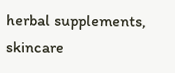herbal supplements, skincare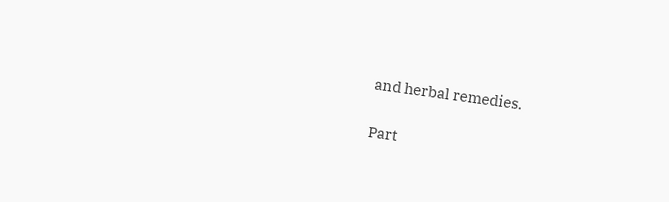and herbal remedies.

Part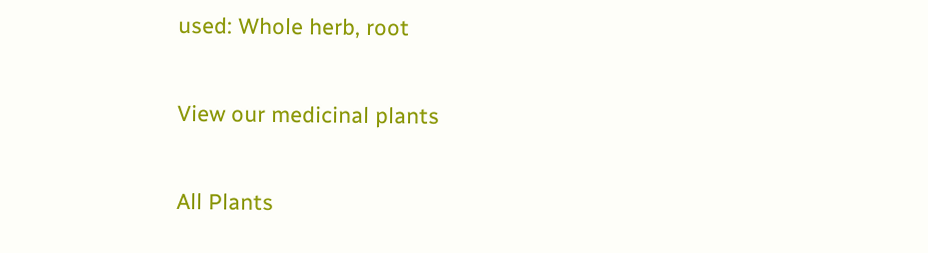used: Whole herb, root

View our medicinal plants

All Plants